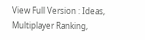View Full Version : Ideas, Multiplayer Ranking,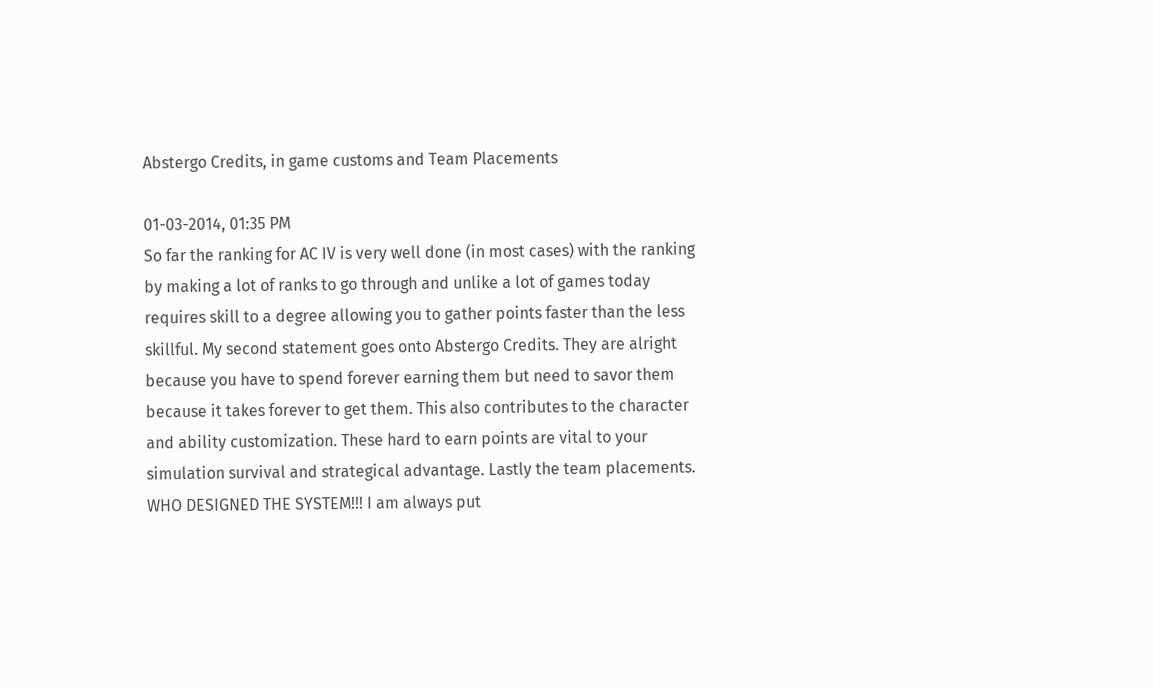Abstergo Credits, in game customs and Team Placements

01-03-2014, 01:35 PM
So far the ranking for AC IV is very well done (in most cases) with the ranking by making a lot of ranks to go through and unlike a lot of games today requires skill to a degree allowing you to gather points faster than the less skillful. My second statement goes onto Abstergo Credits. They are alright because you have to spend forever earning them but need to savor them because it takes forever to get them. This also contributes to the character and ability customization. These hard to earn points are vital to your simulation survival and strategical advantage. Lastly the team placements. WHO DESIGNED THE SYSTEM!!! I am always put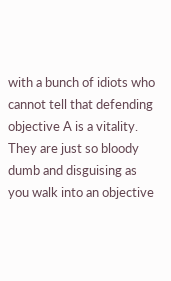with a bunch of idiots who cannot tell that defending objective A is a vitality. They are just so bloody dumb and disguising as you walk into an objective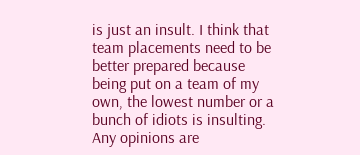is just an insult. I think that team placements need to be better prepared because being put on a team of my own, the lowest number or a bunch of idiots is insulting. Any opinions are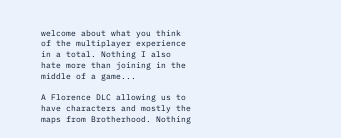welcome about what you think of the multiplayer experience in a total. Nothing I also hate more than joining in the middle of a game...

A Florence DLC allowing us to have characters and mostly the maps from Brotherhood. Nothing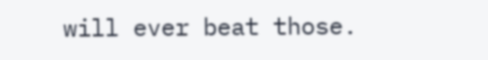will ever beat those.